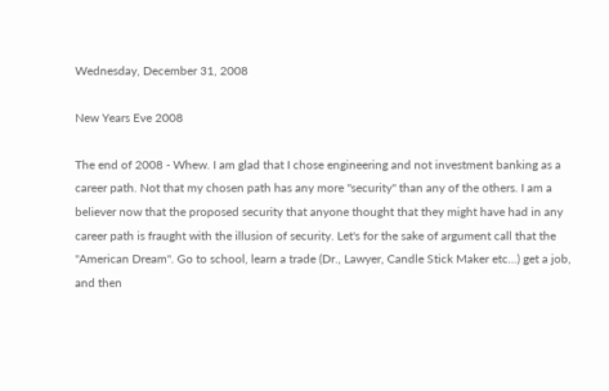Wednesday, December 31, 2008

New Years Eve 2008

The end of 2008 - Whew. I am glad that I chose engineering and not investment banking as a career path. Not that my chosen path has any more "security" than any of the others. I am a believer now that the proposed security that anyone thought that they might have had in any career path is fraught with the illusion of security. Let's for the sake of argument call that the "American Dream". Go to school, learn a trade (Dr., Lawyer, Candle Stick Maker etc...) get a job, and then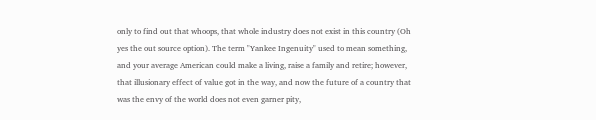only to find out that whoops, that whole industry does not exist in this country (Oh yes the out source option). The term "Yankee Ingenuity" used to mean something, and your average American could make a living, raise a family and retire; however, that illusionary effect of value got in the way, and now the future of a country that was the envy of the world does not even garner pity,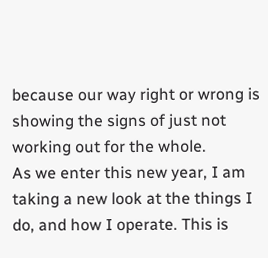because our way right or wrong is showing the signs of just not working out for the whole.
As we enter this new year, I am taking a new look at the things I do, and how I operate. This is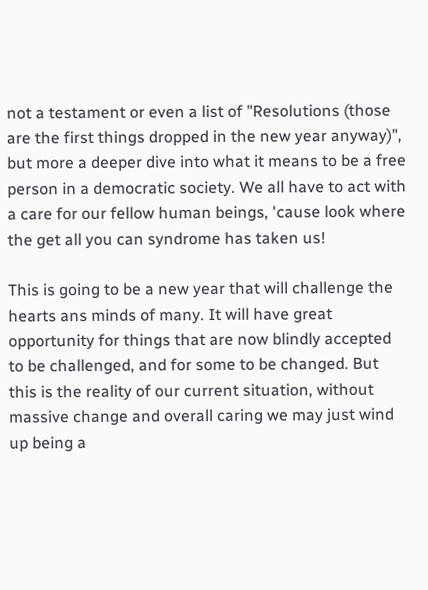not a testament or even a list of "Resolutions (those are the first things dropped in the new year anyway)", but more a deeper dive into what it means to be a free person in a democratic society. We all have to act with a care for our fellow human beings, 'cause look where the get all you can syndrome has taken us!

This is going to be a new year that will challenge the hearts ans minds of many. It will have great opportunity for things that are now blindly accepted to be challenged, and for some to be changed. But this is the reality of our current situation, without massive change and overall caring we may just wind up being a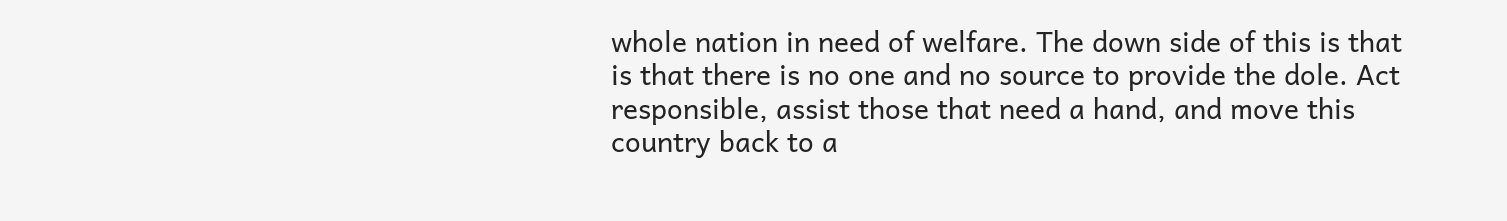whole nation in need of welfare. The down side of this is that is that there is no one and no source to provide the dole. Act responsible, assist those that need a hand, and move this country back to a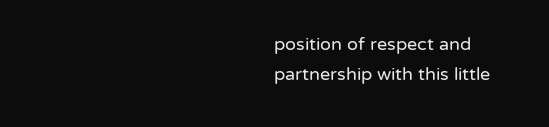position of respect and partnership with this little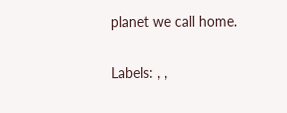planet we call home.

Labels: , ,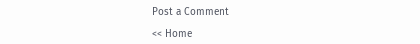Post a Comment

<< Home